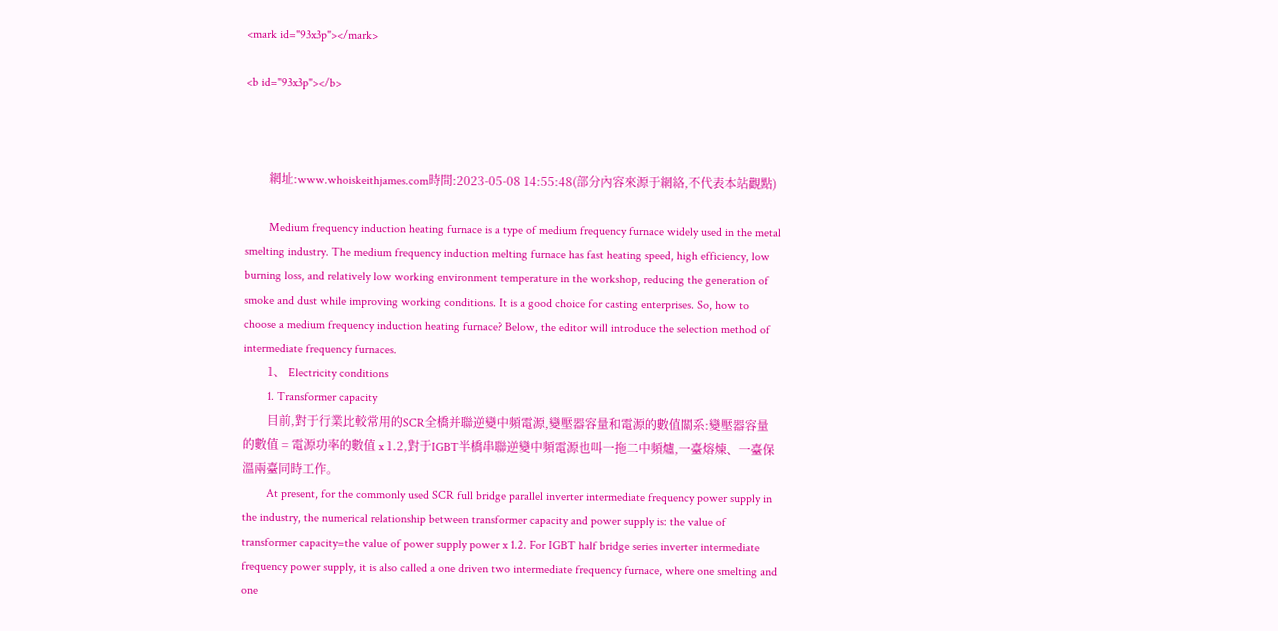<mark id="93x3p"></mark>

<b id="93x3p"></b>



        網址:www.whoiskeithjames.com時間:2023-05-08 14:55:48(部分內容來源于網絡,不代表本站觀點)

        Medium frequency induction heating furnace is a type of medium frequency furnace widely used in the metal smelting industry. The medium frequency induction melting furnace has fast heating speed, high efficiency, low burning loss, and relatively low working environment temperature in the workshop, reducing the generation of smoke and dust while improving working conditions. It is a good choice for casting enterprises. So, how to choose a medium frequency induction heating furnace? Below, the editor will introduce the selection method of intermediate frequency furnaces.
        1、 Electricity conditions
        1. Transformer capacity
        目前,對于行業比較常用的SCR全橋并聯逆變中頻電源,變壓器容量和電源的數值關系:變壓器容量的數值 = 電源功率的數值 x 1.2,對于IGBT半橋串聯逆變中頻電源也叫一拖二中頻爐,一臺熔煉、一臺保溫兩臺同時工作。
        At present, for the commonly used SCR full bridge parallel inverter intermediate frequency power supply in the industry, the numerical relationship between transformer capacity and power supply is: the value of transformer capacity=the value of power supply power x 1.2. For IGBT half bridge series inverter intermediate frequency power supply, it is also called a one driven two intermediate frequency furnace, where one smelting and one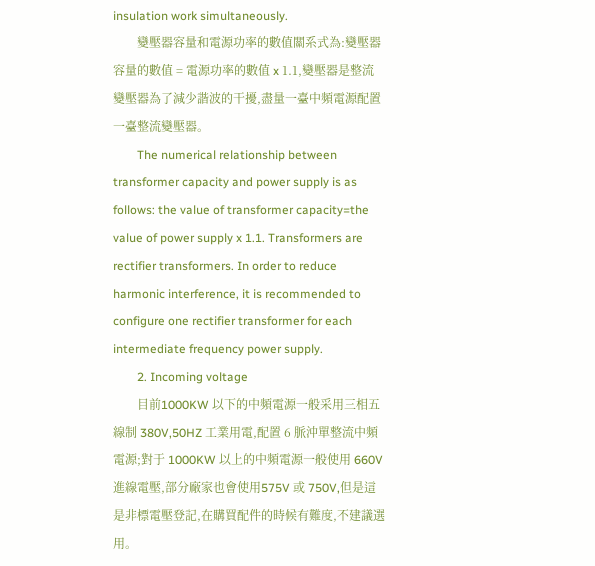insulation work simultaneously.
        變壓器容量和電源功率的數值關系式為:變壓器容量的數值 = 電源功率的數值 x 1.1,變壓器是整流變壓器為了減少諧波的干擾,盡量一臺中頻電源配置一臺整流變壓器。
        The numerical relationship between transformer capacity and power supply is as follows: the value of transformer capacity=the value of power supply x 1.1. Transformers are rectifier transformers. In order to reduce harmonic interference, it is recommended to configure one rectifier transformer for each intermediate frequency power supply.
        2. Incoming voltage
        目前1000KW 以下的中頻電源一般采用三相五線制 380V,50HZ 工業用電,配置 6 脈沖單整流中頻電源;對于 1000KW 以上的中頻電源一般使用 660V 進線電壓,部分廠家也會使用575V 或 750V,但是這是非標電壓登記,在購買配件的時候有難度,不建議選用。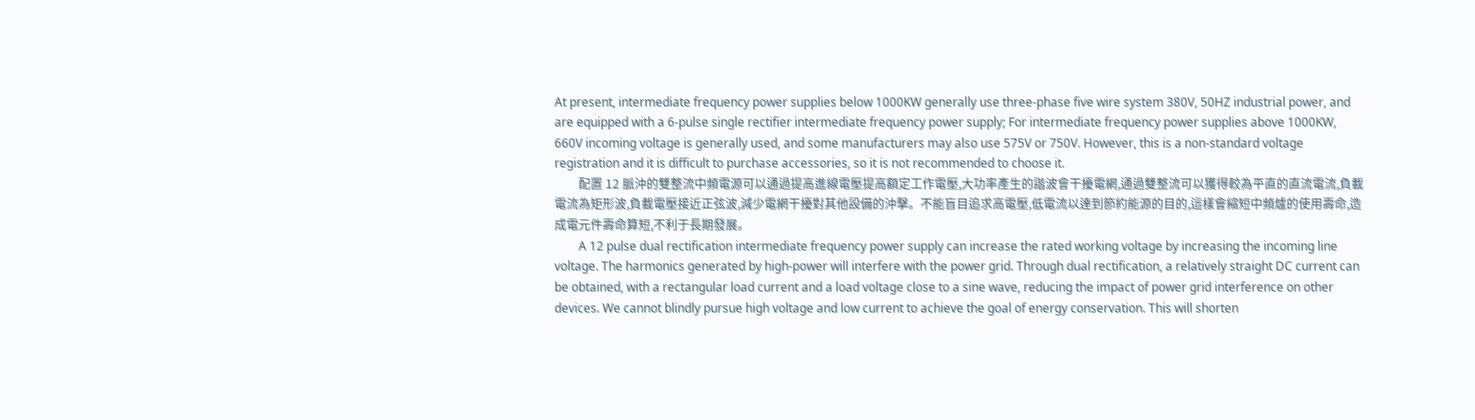At present, intermediate frequency power supplies below 1000KW generally use three-phase five wire system 380V, 50HZ industrial power, and are equipped with a 6-pulse single rectifier intermediate frequency power supply; For intermediate frequency power supplies above 1000KW, 660V incoming voltage is generally used, and some manufacturers may also use 575V or 750V. However, this is a non-standard voltage registration and it is difficult to purchase accessories, so it is not recommended to choose it.
        配置 12 脈沖的雙整流中頻電源可以通過提高進線電壓提高額定工作電壓,大功率產生的諧波會干擾電網,通過雙整流可以獲得較為平直的直流電流,負載電流為矩形波,負載電壓接近正弦波,減少電網干擾對其他設備的沖擊。不能盲目追求高電壓,低電流以達到節約能源的目的,這樣會縮短中頻爐的使用壽命,造成電元件壽命算短,不利于長期發展。
        A 12 pulse dual rectification intermediate frequency power supply can increase the rated working voltage by increasing the incoming line voltage. The harmonics generated by high-power will interfere with the power grid. Through dual rectification, a relatively straight DC current can be obtained, with a rectangular load current and a load voltage close to a sine wave, reducing the impact of power grid interference on other devices. We cannot blindly pursue high voltage and low current to achieve the goal of energy conservation. This will shorten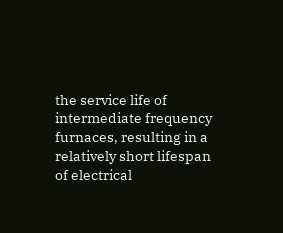the service life of intermediate frequency furnaces, resulting in a relatively short lifespan of electrical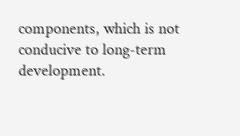components, which is not conducive to long-term development.